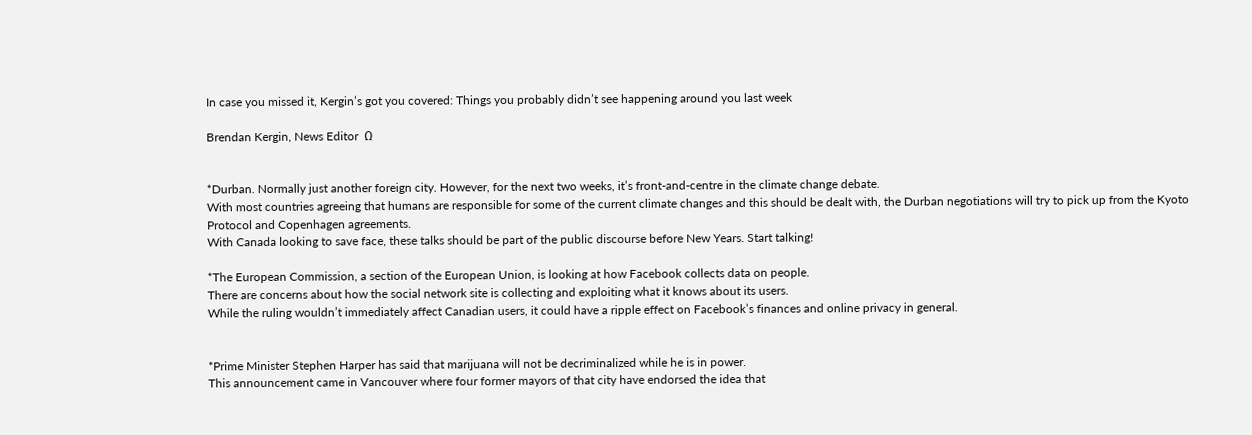In case you missed it, Kergin’s got you covered: Things you probably didn’t see happening around you last week

Brendan Kergin, News Editor  Ω


*Durban. Normally just another foreign city. However, for the next two weeks, it’s front-and-centre in the climate change debate.
With most countries agreeing that humans are responsible for some of the current climate changes and this should be dealt with, the Durban negotiations will try to pick up from the Kyoto Protocol and Copenhagen agreements.
With Canada looking to save face, these talks should be part of the public discourse before New Years. Start talking!

*The European Commission, a section of the European Union, is looking at how Facebook collects data on people.
There are concerns about how the social network site is collecting and exploiting what it knows about its users.
While the ruling wouldn’t immediately affect Canadian users, it could have a ripple effect on Facebook’s finances and online privacy in general.


*Prime Minister Stephen Harper has said that marijuana will not be decriminalized while he is in power.
This announcement came in Vancouver where four former mayors of that city have endorsed the idea that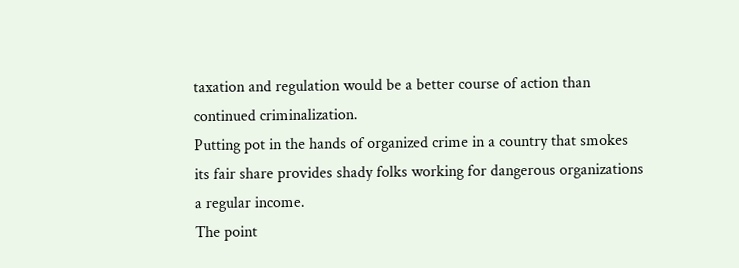taxation and regulation would be a better course of action than continued criminalization.
Putting pot in the hands of organized crime in a country that smokes its fair share provides shady folks working for dangerous organizations a regular income.
The point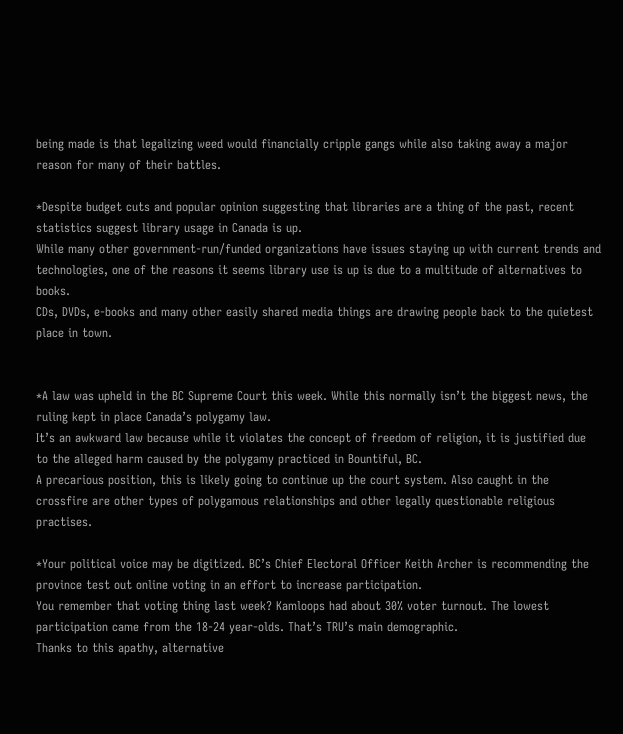being made is that legalizing weed would financially cripple gangs while also taking away a major reason for many of their battles.

*Despite budget cuts and popular opinion suggesting that libraries are a thing of the past, recent statistics suggest library usage in Canada is up.
While many other government-run/funded organizations have issues staying up with current trends and technologies, one of the reasons it seems library use is up is due to a multitude of alternatives to books.
CDs, DVDs, e-books and many other easily shared media things are drawing people back to the quietest place in town.


*A law was upheld in the BC Supreme Court this week. While this normally isn’t the biggest news, the ruling kept in place Canada’s polygamy law.
It’s an awkward law because while it violates the concept of freedom of religion, it is justified due to the alleged harm caused by the polygamy practiced in Bountiful, BC.
A precarious position, this is likely going to continue up the court system. Also caught in the crossfire are other types of polygamous relationships and other legally questionable religious practises.

*Your political voice may be digitized. BC’s Chief Electoral Officer Keith Archer is recommending the province test out online voting in an effort to increase participation.
You remember that voting thing last week? Kamloops had about 30% voter turnout. The lowest participation came from the 18-24 year-olds. That’s TRU’s main demographic.
Thanks to this apathy, alternative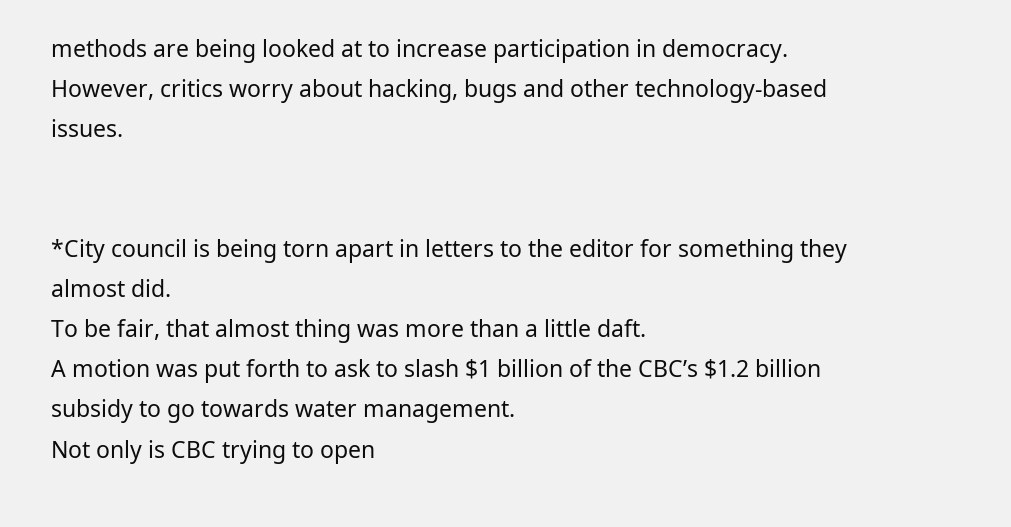methods are being looked at to increase participation in democracy. However, critics worry about hacking, bugs and other technology-based issues.


*City council is being torn apart in letters to the editor for something they almost did.
To be fair, that almost thing was more than a little daft.
A motion was put forth to ask to slash $1 billion of the CBC’s $1.2 billion subsidy to go towards water management.
Not only is CBC trying to open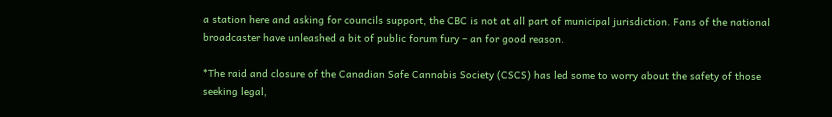a station here and asking for councils support, the CBC is not at all part of municipal jurisdiction. Fans of the national broadcaster have unleashed a bit of public forum fury – an for good reason.

*The raid and closure of the Canadian Safe Cannabis Society (CSCS) has led some to worry about the safety of those seeking legal,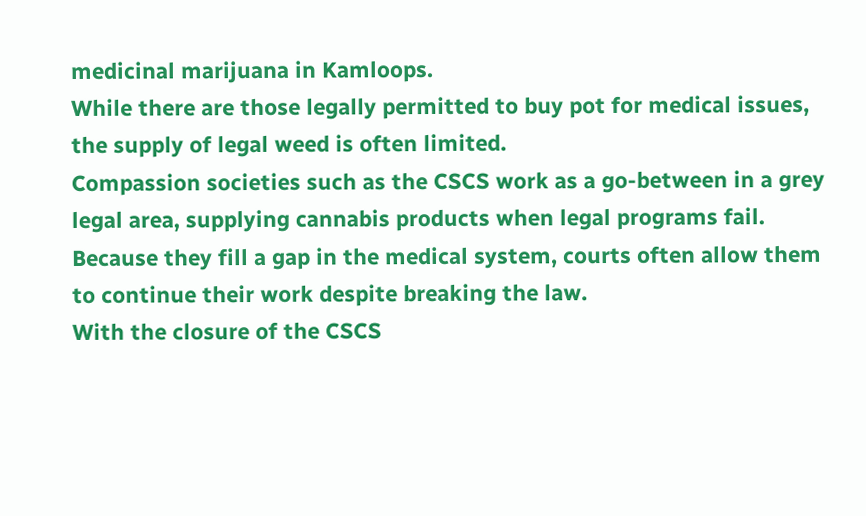medicinal marijuana in Kamloops.
While there are those legally permitted to buy pot for medical issues, the supply of legal weed is often limited.
Compassion societies such as the CSCS work as a go-between in a grey legal area, supplying cannabis products when legal programs fail.
Because they fill a gap in the medical system, courts often allow them to continue their work despite breaking the law.
With the closure of the CSCS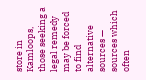store in Kamloops, those seeking a legal remedy may be forced to find alternative sources — sources which often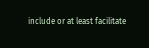include or at least facilitate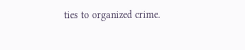ties to organized crime.